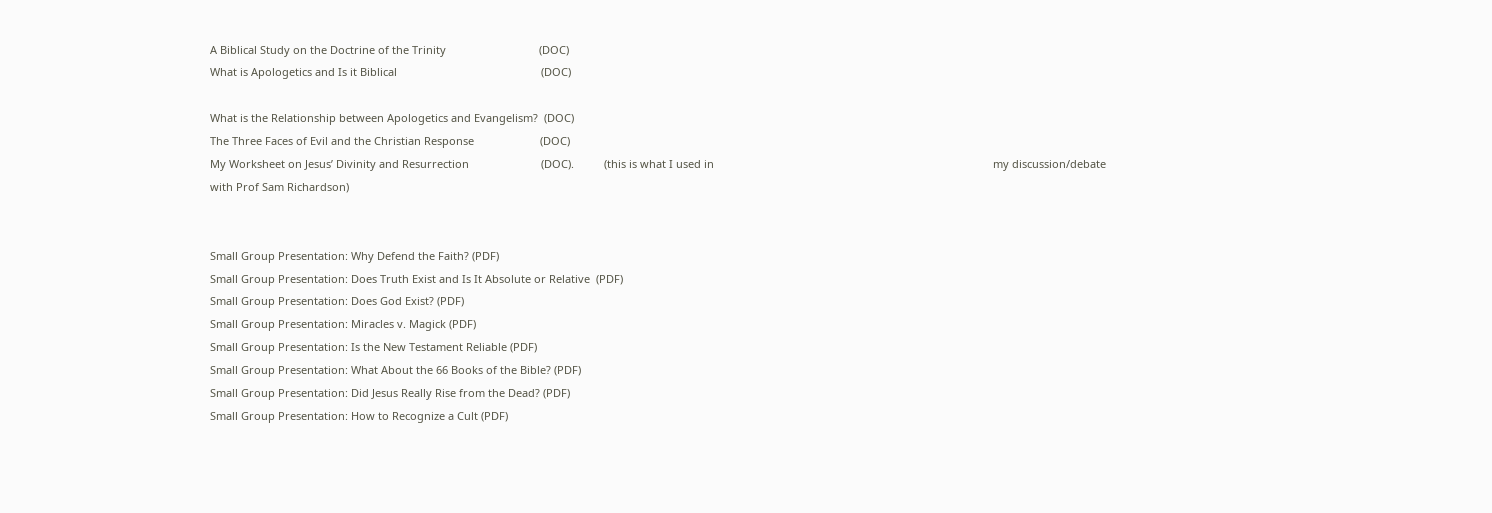A Biblical Study on the Doctrine of the Trinity                               (DOC)
What is Apologetics and Is it Biblical                                                (DOC)

What is the Relationship between Apologetics and Evangelism?  (DOC)
The Three Faces of Evil and the Christian Response                      (DOC)
My Worksheet on Jesus’ Divinity and Resurrection                        (DOC).          (this is what I used in                                                                                             my discussion/debate with Prof Sam Richardson)


Small Group Presentation: Why Defend the Faith? (PDF)
Small Group Presentation: Does Truth Exist and Is It Absolute or Relative  (PDF)
Small Group Presentation: Does God Exist? (PDF)
Small Group Presentation: Miracles v. Magick (PDF)
Small Group Presentation: Is the New Testament Reliable (PDF)
Small Group Presentation: What About the 66 Books of the Bible? (PDF)
Small Group Presentation: Did Jesus Really Rise from the Dead? (PDF)
Small Group Presentation: How to Recognize a Cult (PDF)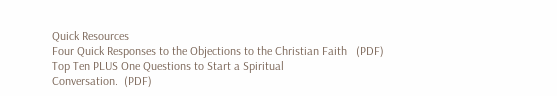Quick Resources
Four Quick Responses to the Objections to the Christian Faith   (PDF)
Top Ten PLUS One Questions to Start a Spiritual
Conversation.  (PDF)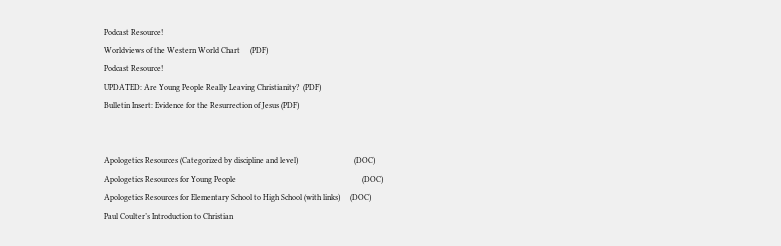Podcast Resource!
Worldviews of the Western World Chart     (PDF)
Podcast Resource!
UPDATED: Are Young People Really Leaving Christianity?  (PDF)
Bulletin Insert: Evidence for the Resurrection of Jesus (PDF)


Apologetics Resources (Categorized by discipline and level)                            (DOC)
Apologetics Resources for Young People                                                               (DOC)
Apologetics Resources for Elementary School to High School (with links)     (DOC)
Paul Coulter’s Introduction to Christian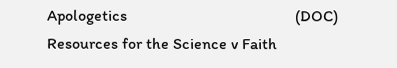Apologetics                                          (DOC)
Resources for the Science v Faith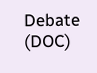Debate                                                              (DOC)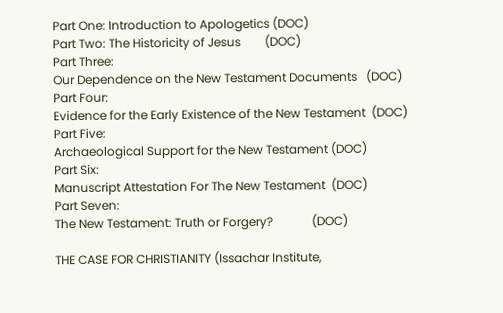Part One: Introduction to Apologetics (DOC)
Part Two: The Historicity of Jesus        (DOC)
Part Three:
Our Dependence on the New Testament Documents   (DOC)
Part Four:
Evidence for the Early Existence of the New Testament  (DOC)
Part Five:
Archaeological Support for the New Testament (DOC)
Part Six:
Manuscript Attestation For The New Testament  (DOC)
Part Seven:
The New Testament: Truth or Forgery?             (DOC)

THE CASE FOR CHRISTIANITY (Issachar Institute,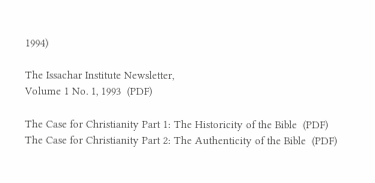1994)

The Issachar Institute Newsletter,
Volume 1 No. 1, 1993  (PDF)

The Case for Christianity Part 1: The Historicity of the Bible  (PDF)
The Case for Christianity Part 2: The Authenticity of the Bible  (PDF)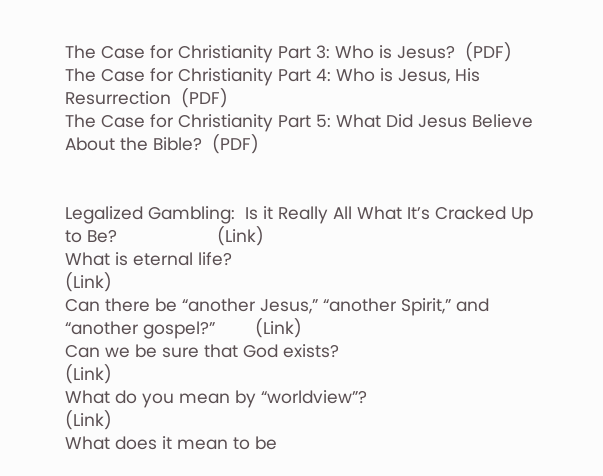The Case for Christianity Part 3: Who is Jesus?  (PDF)
The Case for Christianity Part 4: Who is Jesus, His Resurrection  (PDF)
The Case for Christianity Part 5: What Did Jesus Believe About the Bible?  (PDF)


Legalized Gambling:  Is it Really All What It’s Cracked Up to Be?                    (Link)
What is eternal life?                                                                                                (Link)
Can there be “another Jesus,” “another Spirit,” and “another gospel?”        (Link)
Can we be sure that God exists?                                                                          (Link)
What do you mean by “worldview”?                                                                    (Link)
What does it mean to be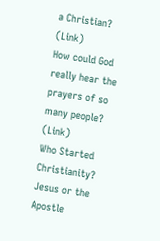a Christian?                                                                 (Link)
How could God really hear the prayers of so many people?                          (Link)
Who Started Christianity?  Jesus or the Apostle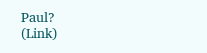Paul?                                      (Link)